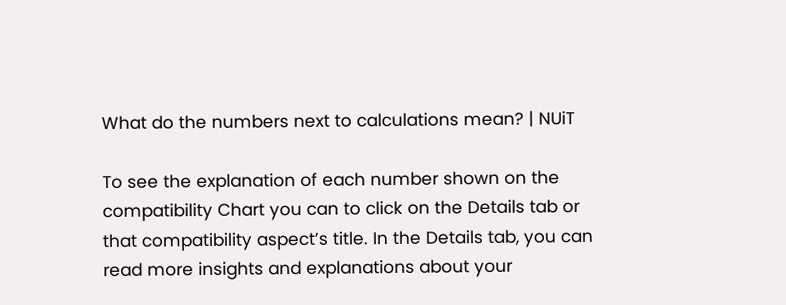What do the numbers next to calculations mean? | NUiT

To see the explanation of each number shown on the compatibility Chart you can to click on the Details tab or that compatibility aspect’s title. In the Details tab, you can read more insights and explanations about your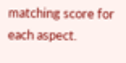matching score for each aspect.